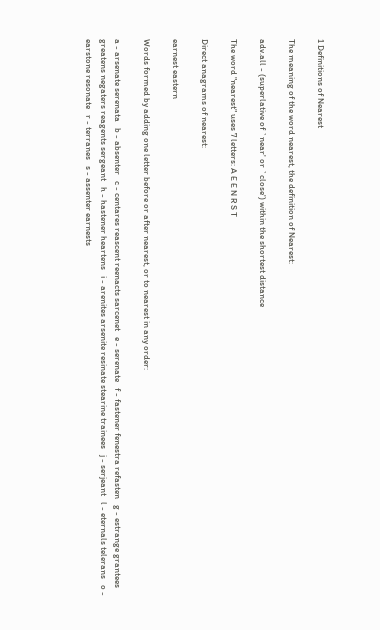1 Definitions of Nearest

The meaning of the word nearest, the definition of Nearest:

adv.all - (superlative of `near' or `close') within the shortest distance

The word "nearest" uses 7 letters: A E E N R S T

Direct anagrams of nearest:

earnest eastern

Words formed by adding one letter before or after nearest, or to nearest in any order:

a - arsenate serenata   b - absenter   c - centares reascent reenacts sarcenet   e - serenate   f - fastener fenestra refasten   g - estrange grantees greatens negaters reagents sergeant   h - hastener heartens   i - arenites arsenite resinate stearine trainees   j - serjeant   l - eternals telerans   o - earstone resonate   r - terranes   s - assenter earnests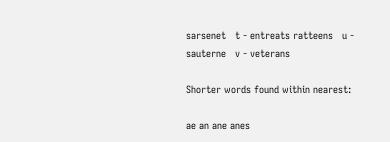sarsenet   t - entreats ratteens   u - sauterne   v - veterans

Shorter words found within nearest:

ae an ane anes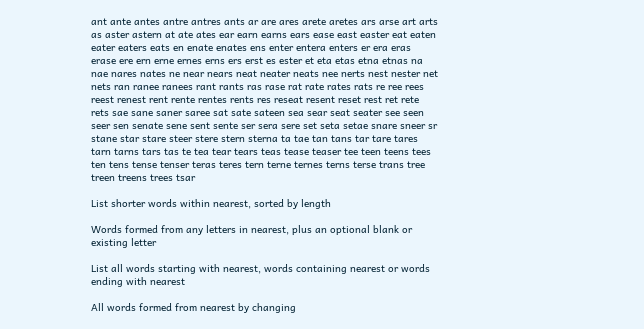ant ante antes antre antres ants ar are ares arete aretes ars arse art arts as aster astern at ate ates ear earn earns ears ease east easter eat eaten eater eaters eats en enate enates ens enter entera enters er era eras erase ere ern erne ernes erns ers erst es ester et eta etas etna etnas na nae nares nates ne near nears neat neater neats nee nerts nest nester net nets ran ranee ranees rant rants ras rase rat rate rates rats re ree rees reest renest rent rente rentes rents res reseat resent reset rest ret rete rets sae sane saner saree sat sate sateen sea sear seat seater see seen seer sen senate sene sent sente ser sera sere set seta setae snare sneer sr stane star stare steer stere stern sterna ta tae tan tans tar tare tares tarn tarns tars tas te tea tear tears teas tease teaser tee teen teens tees ten tens tense tenser teras teres tern terne ternes terns terse trans tree treen treens trees tsar

List shorter words within nearest, sorted by length

Words formed from any letters in nearest, plus an optional blank or existing letter

List all words starting with nearest, words containing nearest or words ending with nearest

All words formed from nearest by changing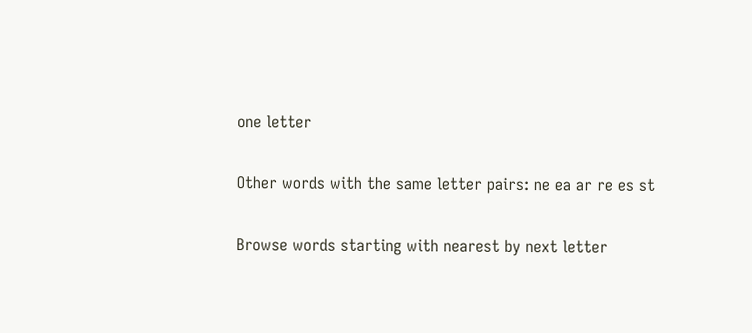one letter

Other words with the same letter pairs: ne ea ar re es st

Browse words starting with nearest by next letter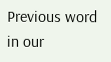Previous word in our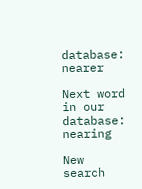database: nearer

Next word in our database: nearing

New search